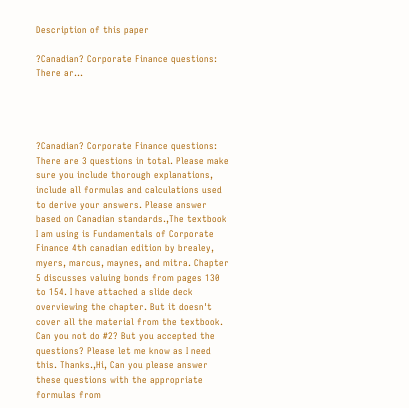Description of this paper

?Canadian? Corporate Finance questions: There ar...




?Canadian? Corporate Finance questions: There are 3 questions in total. Please make sure you include thorough explanations, include all formulas and calculations used to derive your answers. Please answer based on Canadian standards.,The textbook I am using is Fundamentals of Corporate Finance 4th canadian edition by brealey, myers, marcus, maynes, and mitra. Chapter 5 discusses valuing bonds from pages 130 to 154. I have attached a slide deck overviewing the chapter. But it doesn't cover all the material from the textbook. Can you not do #2? But you accepted the questions? Please let me know as I need this. Thanks.,Hi, Can you please answer these questions with the appropriate formulas from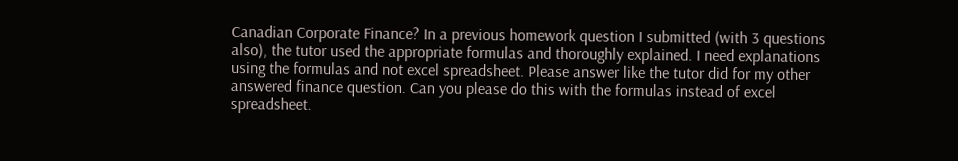Canadian Corporate Finance? In a previous homework question I submitted (with 3 questions also), the tutor used the appropriate formulas and thoroughly explained. I need explanations using the formulas and not excel spreadsheet. Please answer like the tutor did for my other answered finance question. Can you please do this with the formulas instead of excel spreadsheet.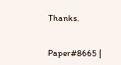Thanks.


Paper#8665 |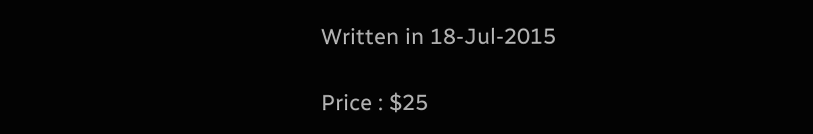Written in 18-Jul-2015

Price : $25